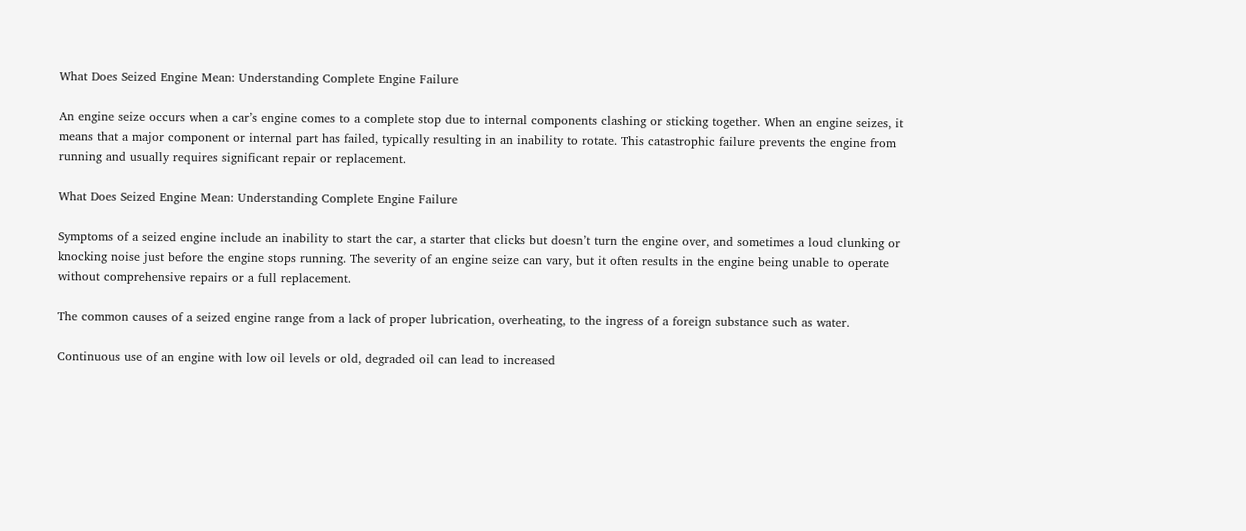What Does Seized Engine Mean: Understanding Complete Engine Failure

An engine seize occurs when a car’s engine comes to a complete stop due to internal components clashing or sticking together. When an engine seizes, it means that a major component or internal part has failed, typically resulting in an inability to rotate. This catastrophic failure prevents the engine from running and usually requires significant repair or replacement.

What Does Seized Engine Mean: Understanding Complete Engine Failure

Symptoms of a seized engine include an inability to start the car, a starter that clicks but doesn’t turn the engine over, and sometimes a loud clunking or knocking noise just before the engine stops running. The severity of an engine seize can vary, but it often results in the engine being unable to operate without comprehensive repairs or a full replacement.

The common causes of a seized engine range from a lack of proper lubrication, overheating, to the ingress of a foreign substance such as water.

Continuous use of an engine with low oil levels or old, degraded oil can lead to increased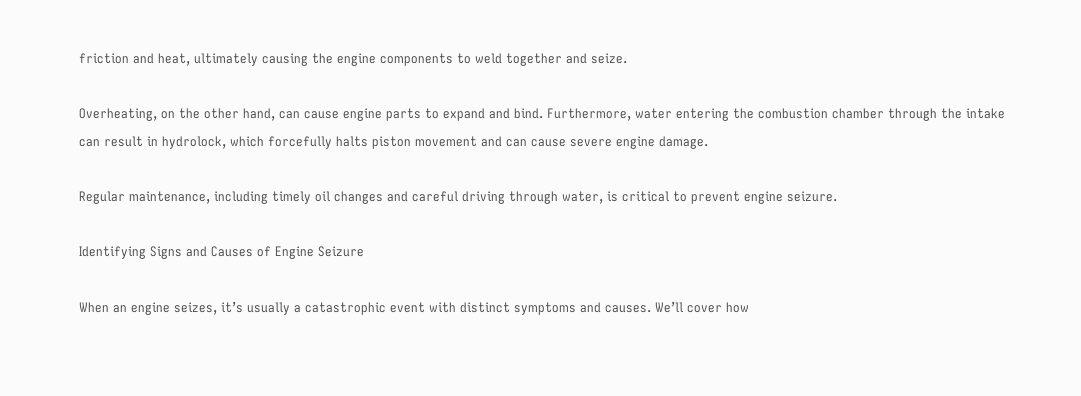friction and heat, ultimately causing the engine components to weld together and seize.

Overheating, on the other hand, can cause engine parts to expand and bind. Furthermore, water entering the combustion chamber through the intake can result in hydrolock, which forcefully halts piston movement and can cause severe engine damage.

Regular maintenance, including timely oil changes and careful driving through water, is critical to prevent engine seizure.

Identifying Signs and Causes of Engine Seizure

When an engine seizes, it’s usually a catastrophic event with distinct symptoms and causes. We’ll cover how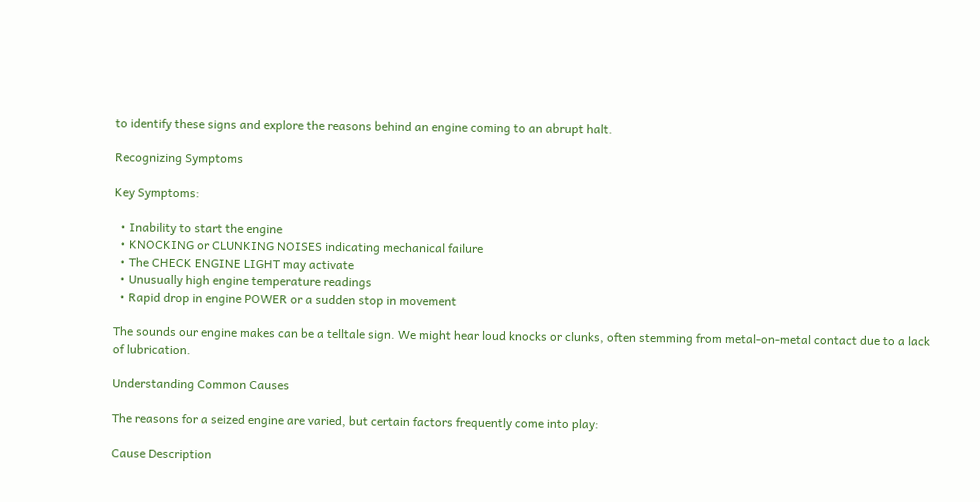to identify these signs and explore the reasons behind an engine coming to an abrupt halt.

Recognizing Symptoms

Key Symptoms:

  • Inability to start the engine
  • KNOCKING or CLUNKING NOISES indicating mechanical failure
  • The CHECK ENGINE LIGHT may activate
  • Unusually high engine temperature readings
  • Rapid drop in engine POWER or a sudden stop in movement

The sounds our engine makes can be a telltale sign. We might hear loud knocks or clunks, often stemming from metal-on-metal contact due to a lack of lubrication.

Understanding Common Causes

The reasons for a seized engine are varied, but certain factors frequently come into play:

Cause Description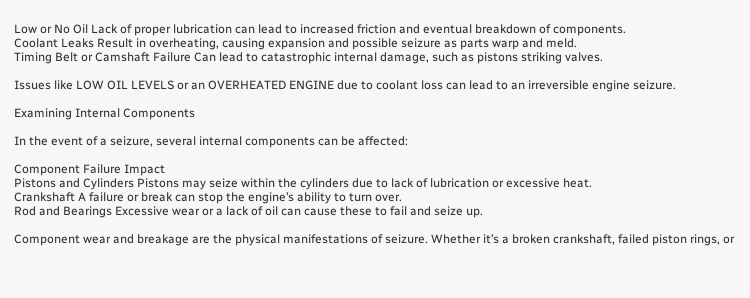Low or No Oil Lack of proper lubrication can lead to increased friction and eventual breakdown of components.
Coolant Leaks Result in overheating, causing expansion and possible seizure as parts warp and meld.
Timing Belt or Camshaft Failure Can lead to catastrophic internal damage, such as pistons striking valves.

Issues like LOW OIL LEVELS or an OVERHEATED ENGINE due to coolant loss can lead to an irreversible engine seizure.

Examining Internal Components

In the event of a seizure, several internal components can be affected:

Component Failure Impact
Pistons and Cylinders Pistons may seize within the cylinders due to lack of lubrication or excessive heat.
Crankshaft A failure or break can stop the engine’s ability to turn over.
Rod and Bearings Excessive wear or a lack of oil can cause these to fail and seize up.

Component wear and breakage are the physical manifestations of seizure. Whether it’s a broken crankshaft, failed piston rings, or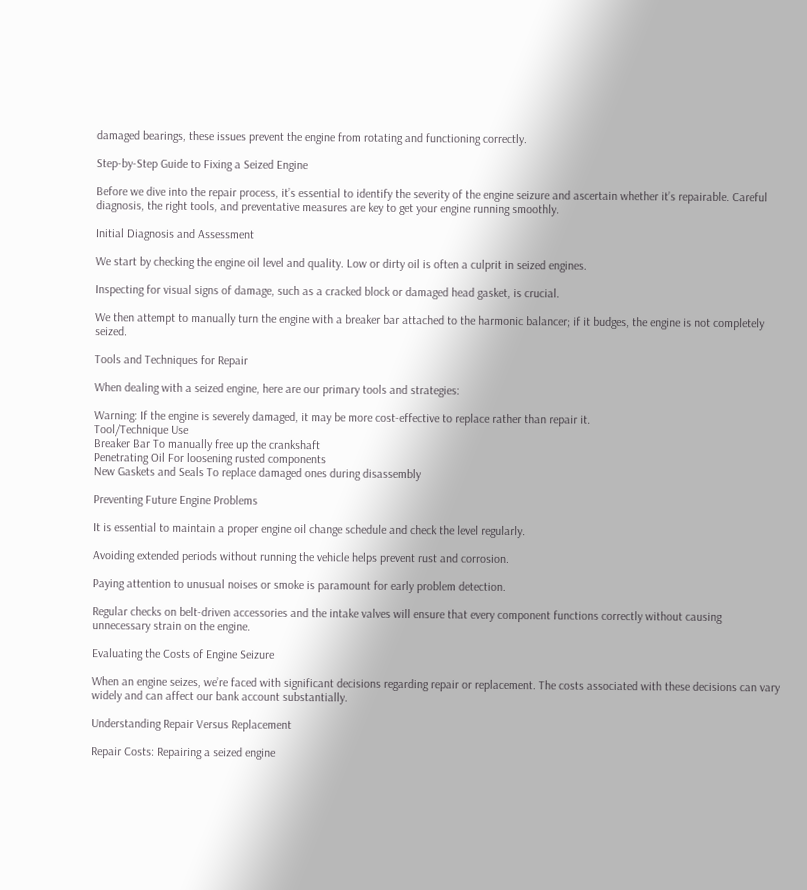damaged bearings, these issues prevent the engine from rotating and functioning correctly.

Step-by-Step Guide to Fixing a Seized Engine

Before we dive into the repair process, it’s essential to identify the severity of the engine seizure and ascertain whether it’s repairable. Careful diagnosis, the right tools, and preventative measures are key to get your engine running smoothly.

Initial Diagnosis and Assessment

We start by checking the engine oil level and quality. Low or dirty oil is often a culprit in seized engines.

Inspecting for visual signs of damage, such as a cracked block or damaged head gasket, is crucial.

We then attempt to manually turn the engine with a breaker bar attached to the harmonic balancer; if it budges, the engine is not completely seized.

Tools and Techniques for Repair

When dealing with a seized engine, here are our primary tools and strategies:

Warning: If the engine is severely damaged, it may be more cost-effective to replace rather than repair it.
Tool/Technique Use
Breaker Bar To manually free up the crankshaft
Penetrating Oil For loosening rusted components
New Gaskets and Seals To replace damaged ones during disassembly

Preventing Future Engine Problems

It is essential to maintain a proper engine oil change schedule and check the level regularly.

Avoiding extended periods without running the vehicle helps prevent rust and corrosion.

Paying attention to unusual noises or smoke is paramount for early problem detection.

Regular checks on belt-driven accessories and the intake valves will ensure that every component functions correctly without causing unnecessary strain on the engine.

Evaluating the Costs of Engine Seizure

When an engine seizes, we’re faced with significant decisions regarding repair or replacement. The costs associated with these decisions can vary widely and can affect our bank account substantially.

Understanding Repair Versus Replacement

Repair Costs: Repairing a seized engine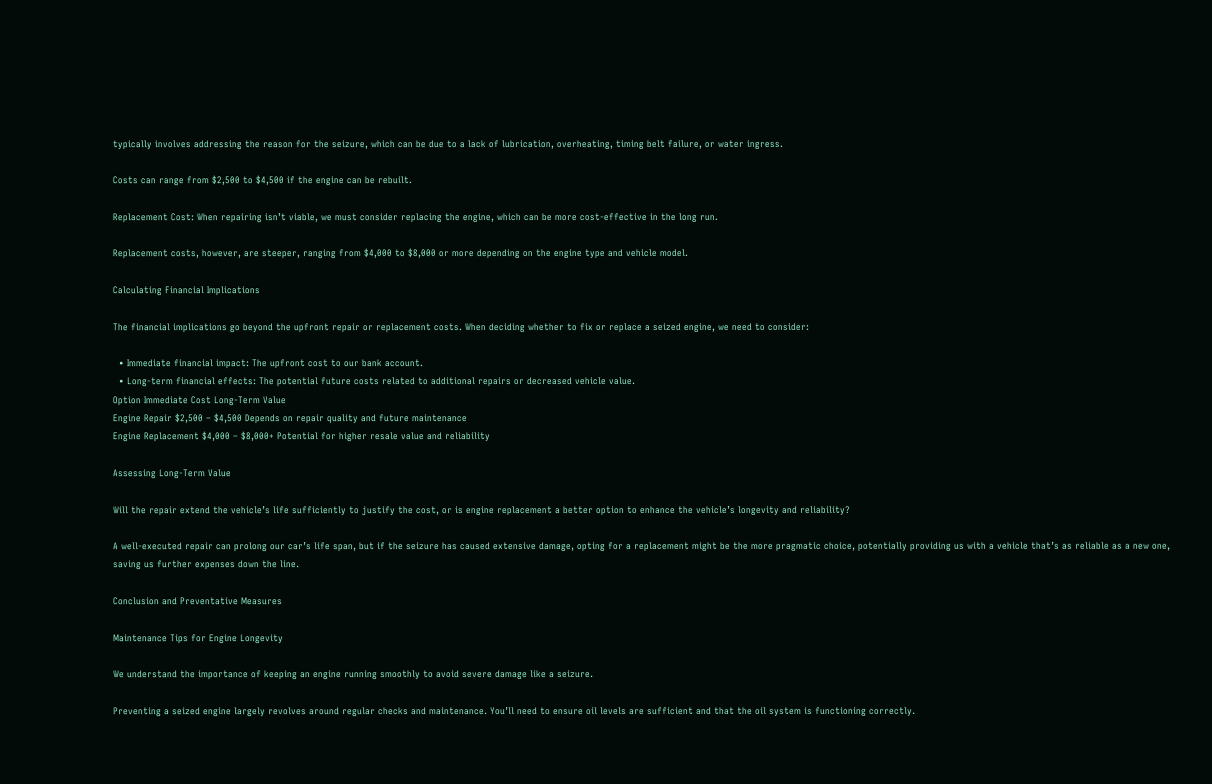typically involves addressing the reason for the seizure, which can be due to a lack of lubrication, overheating, timing belt failure, or water ingress.

Costs can range from $2,500 to $4,500 if the engine can be rebuilt.

Replacement Cost: When repairing isn’t viable, we must consider replacing the engine, which can be more cost-effective in the long run.

Replacement costs, however, are steeper, ranging from $4,000 to $8,000 or more depending on the engine type and vehicle model.

Calculating Financial Implications

The financial implications go beyond the upfront repair or replacement costs. When deciding whether to fix or replace a seized engine, we need to consider:

  • Immediate financial impact: The upfront cost to our bank account.
  • Long-term financial effects: The potential future costs related to additional repairs or decreased vehicle value.
Option Immediate Cost Long-Term Value
Engine Repair $2,500 – $4,500 Depends on repair quality and future maintenance
Engine Replacement $4,000 – $8,000+ Potential for higher resale value and reliability

Assessing Long-Term Value

Will the repair extend the vehicle’s life sufficiently to justify the cost, or is engine replacement a better option to enhance the vehicle’s longevity and reliability?

A well-executed repair can prolong our car’s life span, but if the seizure has caused extensive damage, opting for a replacement might be the more pragmatic choice, potentially providing us with a vehicle that’s as reliable as a new one, saving us further expenses down the line.

Conclusion and Preventative Measures

Maintenance Tips for Engine Longevity

We understand the importance of keeping an engine running smoothly to avoid severe damage like a seizure.

Preventing a seized engine largely revolves around regular checks and maintenance. You’ll need to ensure oil levels are sufficient and that the oil system is functioning correctly.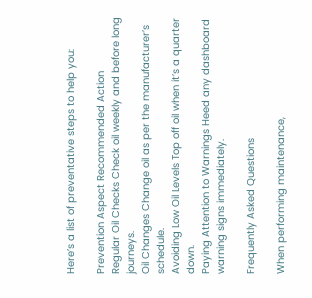Here’s a list of preventative steps to help you:

Prevention Aspect Recommended Action
Regular Oil Checks Check oil weekly and before long journeys.
Oil Changes Change oil as per the manufacturer’s schedule.
Avoiding Low Oil Levels Top off oil when it’s a quarter down.
Paying Attention to Warnings Heed any dashboard warning signs immediately.

Frequently Asked Questions

When performing maintenance,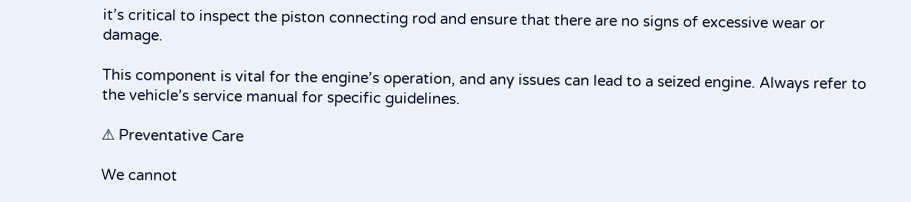it’s critical to inspect the piston connecting rod and ensure that there are no signs of excessive wear or damage.

This component is vital for the engine’s operation, and any issues can lead to a seized engine. Always refer to the vehicle’s service manual for specific guidelines.

⚠ Preventative Care

We cannot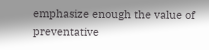emphasize enough the value of preventative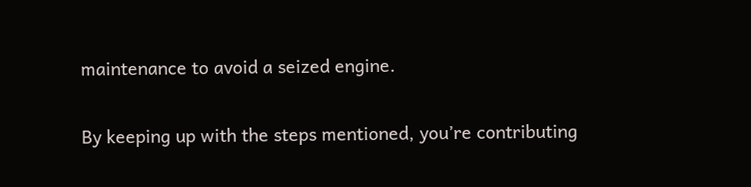maintenance to avoid a seized engine.

By keeping up with the steps mentioned, you’re contributing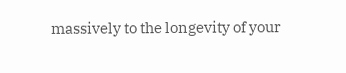massively to the longevity of your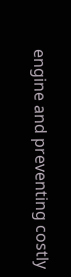engine and preventing costly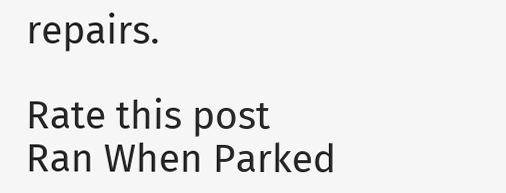repairs.

Rate this post
Ran When Parked